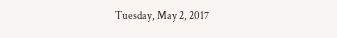Tuesday, May 2, 2017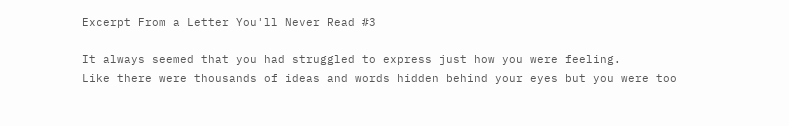Excerpt From a Letter You'll Never Read #3

It always seemed that you had struggled to express just how you were feeling.
Like there were thousands of ideas and words hidden behind your eyes but you were too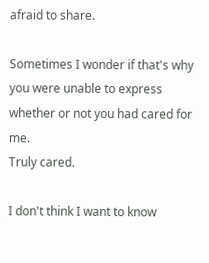afraid to share.

Sometimes I wonder if that's why you were unable to express whether or not you had cared for me.
Truly cared.

I don't think I want to know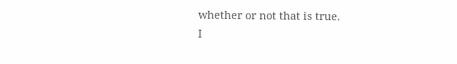whether or not that is true.
I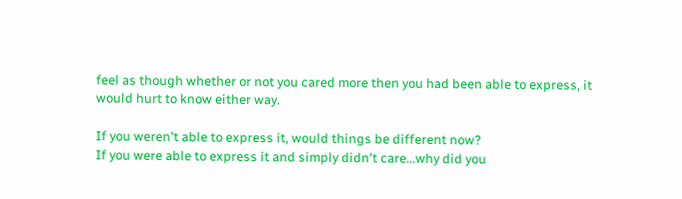feel as though whether or not you cared more then you had been able to express, it would hurt to know either way.

If you weren't able to express it, would things be different now?
If you were able to express it and simply didn't care...why did you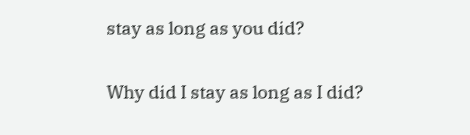stay as long as you did?

Why did I stay as long as I did?